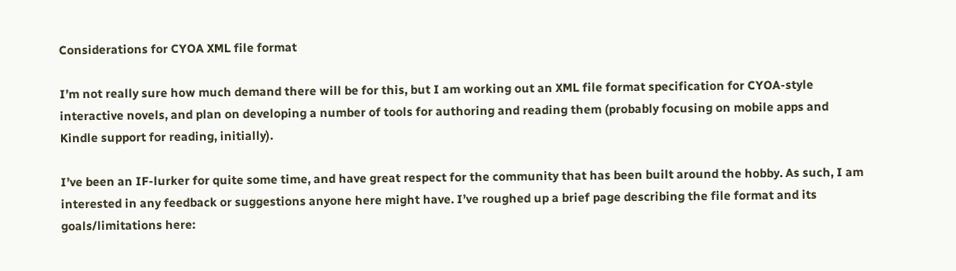Considerations for CYOA XML file format

I’m not really sure how much demand there will be for this, but I am working out an XML file format specification for CYOA-style interactive novels, and plan on developing a number of tools for authoring and reading them (probably focusing on mobile apps and Kindle support for reading, initially).

I’ve been an IF-lurker for quite some time, and have great respect for the community that has been built around the hobby. As such, I am interested in any feedback or suggestions anyone here might have. I’ve roughed up a brief page describing the file format and its goals/limitations here: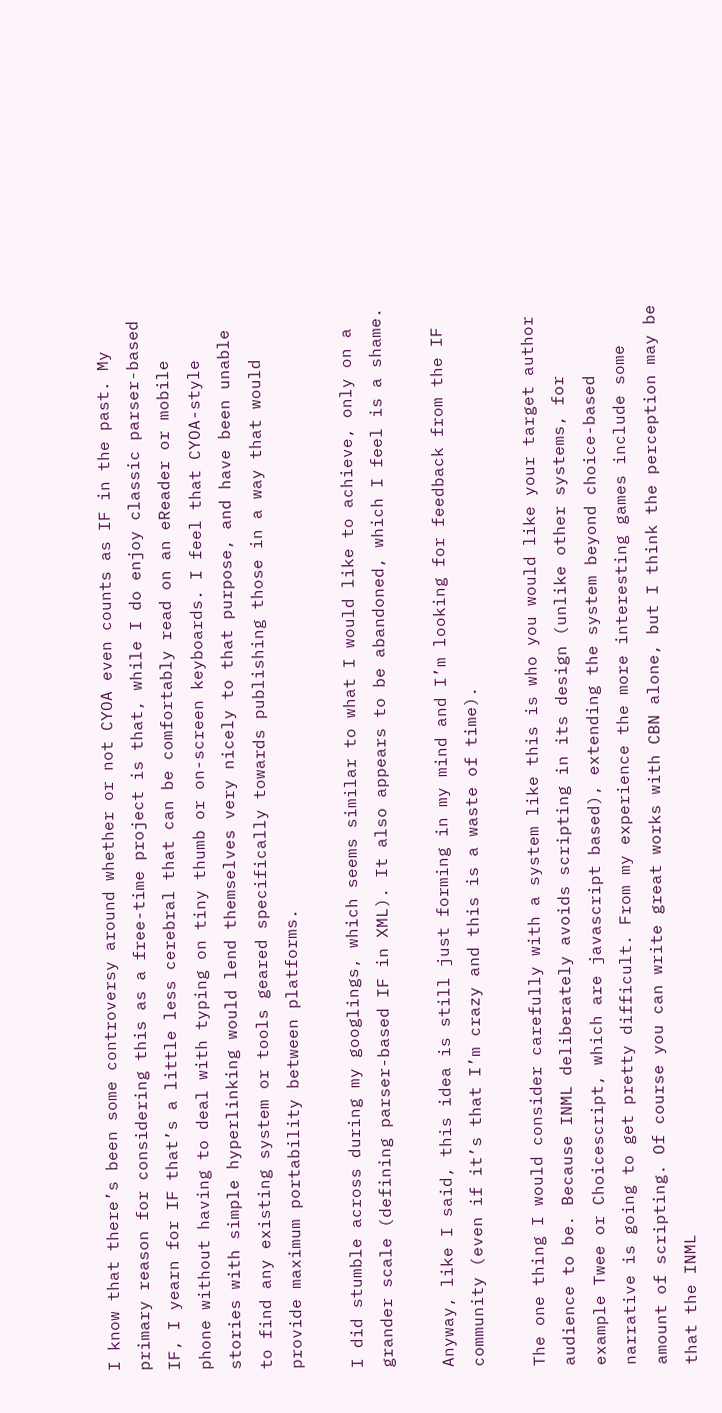I know that there’s been some controversy around whether or not CYOA even counts as IF in the past. My primary reason for considering this as a free-time project is that, while I do enjoy classic parser-based IF, I yearn for IF that’s a little less cerebral that can be comfortably read on an eReader or mobile phone without having to deal with typing on tiny thumb or on-screen keyboards. I feel that CYOA-style stories with simple hyperlinking would lend themselves very nicely to that purpose, and have been unable to find any existing system or tools geared specifically towards publishing those in a way that would provide maximum portability between platforms.

I did stumble across during my googlings, which seems similar to what I would like to achieve, only on a grander scale (defining parser-based IF in XML). It also appears to be abandoned, which I feel is a shame.

Anyway, like I said, this idea is still just forming in my mind and I’m looking for feedback from the IF community (even if it’s that I’m crazy and this is a waste of time).

The one thing I would consider carefully with a system like this is who you would like your target author audience to be. Because INML deliberately avoids scripting in its design (unlike other systems, for example Twee or Choicescript, which are javascript based), extending the system beyond choice-based narrative is going to get pretty difficult. From my experience the more interesting games include some amount of scripting. Of course you can write great works with CBN alone, but I think the perception may be that the INML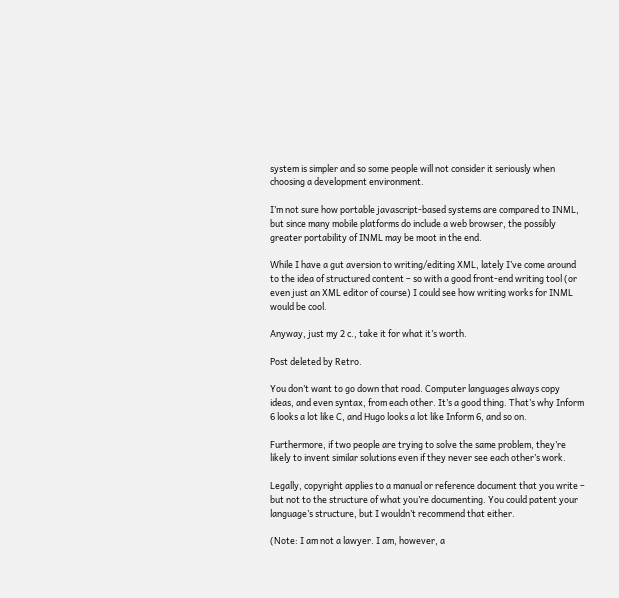system is simpler and so some people will not consider it seriously when choosing a development environment.

I’m not sure how portable javascript-based systems are compared to INML, but since many mobile platforms do include a web browser, the possibly greater portability of INML may be moot in the end.

While I have a gut aversion to writing/editing XML, lately I’ve come around to the idea of structured content – so with a good front-end writing tool (or even just an XML editor of course) I could see how writing works for INML would be cool.

Anyway, just my 2 c., take it for what it’s worth.

Post deleted by Retro.

You don’t want to go down that road. Computer languages always copy ideas, and even syntax, from each other. It’s a good thing. That’s why Inform 6 looks a lot like C, and Hugo looks a lot like Inform 6, and so on.

Furthermore, if two people are trying to solve the same problem, they’re likely to invent similar solutions even if they never see each other’s work.

Legally, copyright applies to a manual or reference document that you write – but not to the structure of what you’re documenting. You could patent your language’s structure, but I wouldn’t recommend that either.

(Note: I am not a lawyer. I am, however, a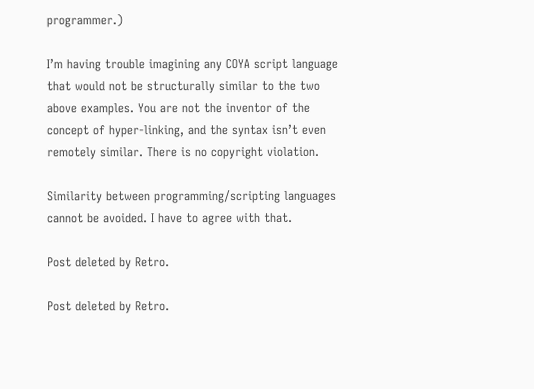programmer.)

I’m having trouble imagining any COYA script language that would not be structurally similar to the two above examples. You are not the inventor of the concept of hyper-linking, and the syntax isn’t even remotely similar. There is no copyright violation.

Similarity between programming/scripting languages cannot be avoided. I have to agree with that.

Post deleted by Retro.

Post deleted by Retro.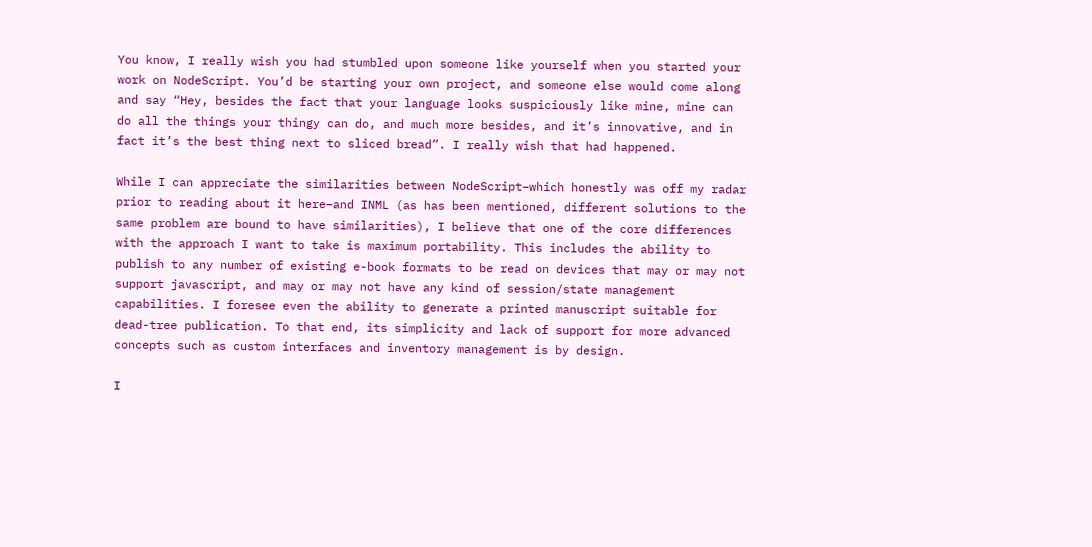You know, I really wish you had stumbled upon someone like yourself when you started your work on NodeScript. You’d be starting your own project, and someone else would come along and say “Hey, besides the fact that your language looks suspiciously like mine, mine can do all the things your thingy can do, and much more besides, and it’s innovative, and in fact it’s the best thing next to sliced bread”. I really wish that had happened.

While I can appreciate the similarities between NodeScript–which honestly was off my radar prior to reading about it here–and INML (as has been mentioned, different solutions to the same problem are bound to have similarities), I believe that one of the core differences with the approach I want to take is maximum portability. This includes the ability to publish to any number of existing e-book formats to be read on devices that may or may not support javascript, and may or may not have any kind of session/state management capabilities. I foresee even the ability to generate a printed manuscript suitable for dead-tree publication. To that end, its simplicity and lack of support for more advanced concepts such as custom interfaces and inventory management is by design.

I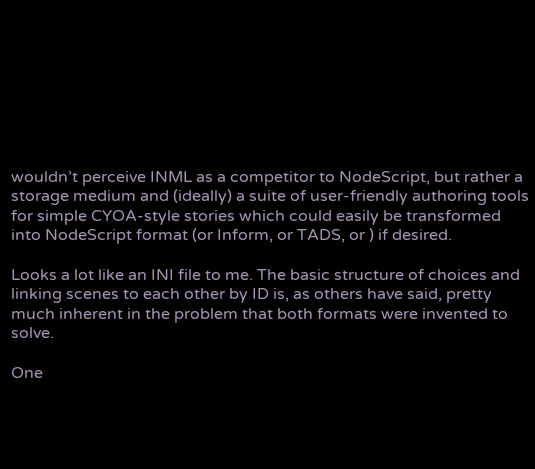wouldn’t perceive INML as a competitor to NodeScript, but rather a storage medium and (ideally) a suite of user-friendly authoring tools for simple CYOA-style stories which could easily be transformed into NodeScript format (or Inform, or TADS, or ) if desired.

Looks a lot like an INI file to me. The basic structure of choices and linking scenes to each other by ID is, as others have said, pretty much inherent in the problem that both formats were invented to solve.

One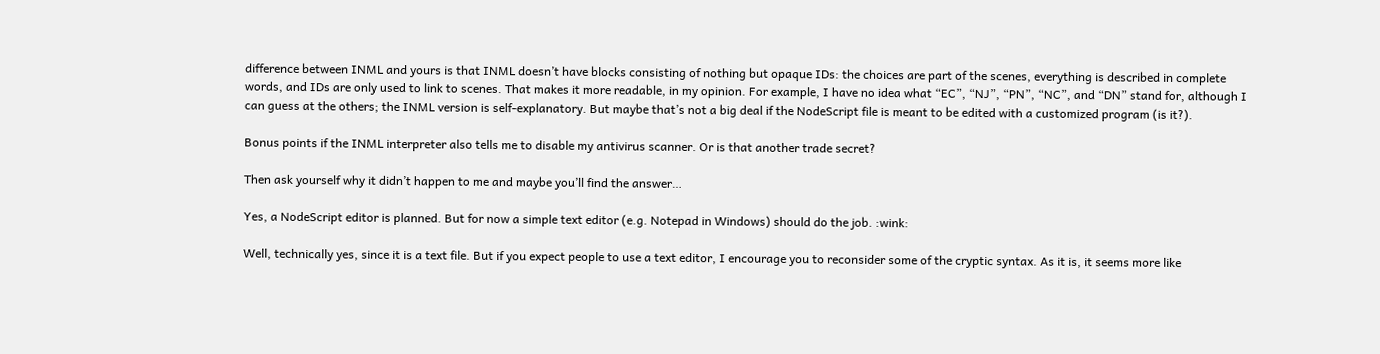difference between INML and yours is that INML doesn’t have blocks consisting of nothing but opaque IDs: the choices are part of the scenes, everything is described in complete words, and IDs are only used to link to scenes. That makes it more readable, in my opinion. For example, I have no idea what “EC”, “NJ”, “PN”, “NC”, and “DN” stand for, although I can guess at the others; the INML version is self-explanatory. But maybe that’s not a big deal if the NodeScript file is meant to be edited with a customized program (is it?).

Bonus points if the INML interpreter also tells me to disable my antivirus scanner. Or is that another trade secret?

Then ask yourself why it didn’t happen to me and maybe you’ll find the answer…

Yes, a NodeScript editor is planned. But for now a simple text editor (e.g. Notepad in Windows) should do the job. :wink:

Well, technically yes, since it is a text file. But if you expect people to use a text editor, I encourage you to reconsider some of the cryptic syntax. As it is, it seems more like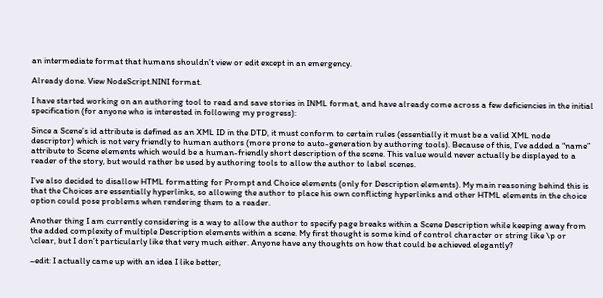an intermediate format that humans shouldn’t view or edit except in an emergency.

Already done. View NodeScript.NINI format.

I have started working on an authoring tool to read and save stories in INML format, and have already come across a few deficiencies in the initial specification (for anyone who is interested in following my progress):

Since a Scene’s id attribute is defined as an XML ID in the DTD, it must conform to certain rules (essentially it must be a valid XML node descriptor) which is not very friendly to human authors (more prone to auto-generation by authoring tools). Because of this, I’ve added a “name” attribute to Scene elements which would be a human-friendly short description of the scene. This value would never actually be displayed to a reader of the story, but would rather be used by authoring tools to allow the author to label scenes.

I’ve also decided to disallow HTML formatting for Prompt and Choice elements (only for Description elements). My main reasoning behind this is that the Choices are essentially hyperlinks, so allowing the author to place his own conflicting hyperlinks and other HTML elements in the choice option could pose problems when rendering them to a reader.

Another thing I am currently considering is a way to allow the author to specify page breaks within a Scene Description while keeping away from the added complexity of multiple Description elements within a scene. My first thought is some kind of control character or string like \p or \clear, but I don’t particularly like that very much either. Anyone have any thoughts on how that could be achieved elegantly?

–edit: I actually came up with an idea I like better,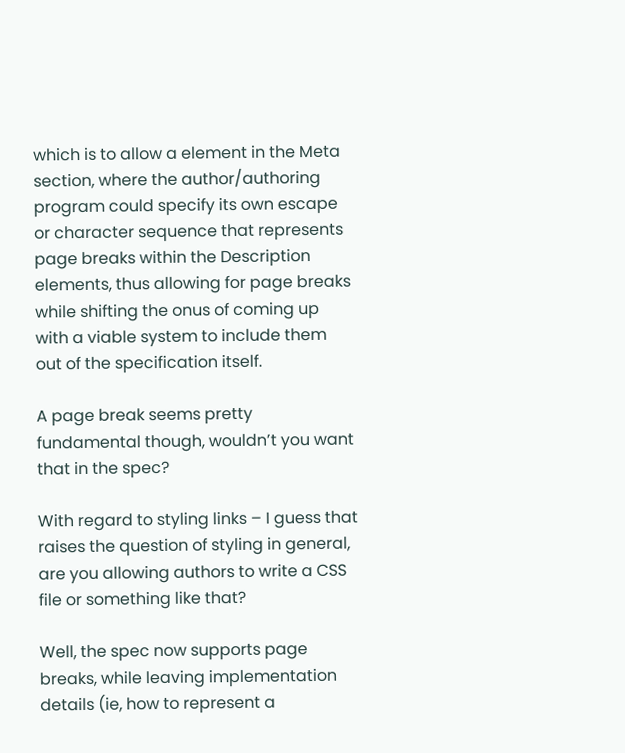which is to allow a element in the Meta section, where the author/authoring program could specify its own escape or character sequence that represents page breaks within the Description elements, thus allowing for page breaks while shifting the onus of coming up with a viable system to include them out of the specification itself.

A page break seems pretty fundamental though, wouldn’t you want that in the spec?

With regard to styling links – I guess that raises the question of styling in general, are you allowing authors to write a CSS file or something like that?

Well, the spec now supports page breaks, while leaving implementation details (ie, how to represent a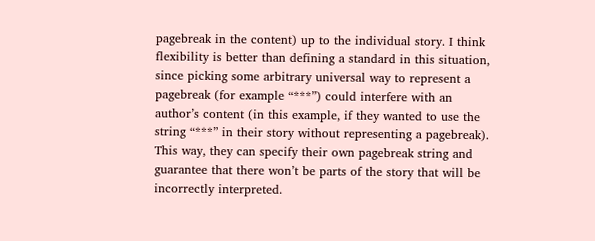pagebreak in the content) up to the individual story. I think flexibility is better than defining a standard in this situation, since picking some arbitrary universal way to represent a pagebreak (for example “***”) could interfere with an author’s content (in this example, if they wanted to use the string “***” in their story without representing a pagebreak). This way, they can specify their own pagebreak string and guarantee that there won’t be parts of the story that will be incorrectly interpreted.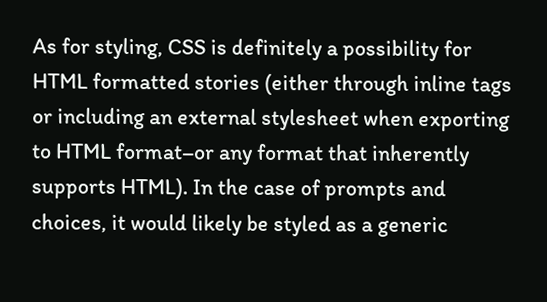As for styling, CSS is definitely a possibility for HTML formatted stories (either through inline tags or including an external stylesheet when exporting to HTML format–or any format that inherently supports HTML). In the case of prompts and choices, it would likely be styled as a generic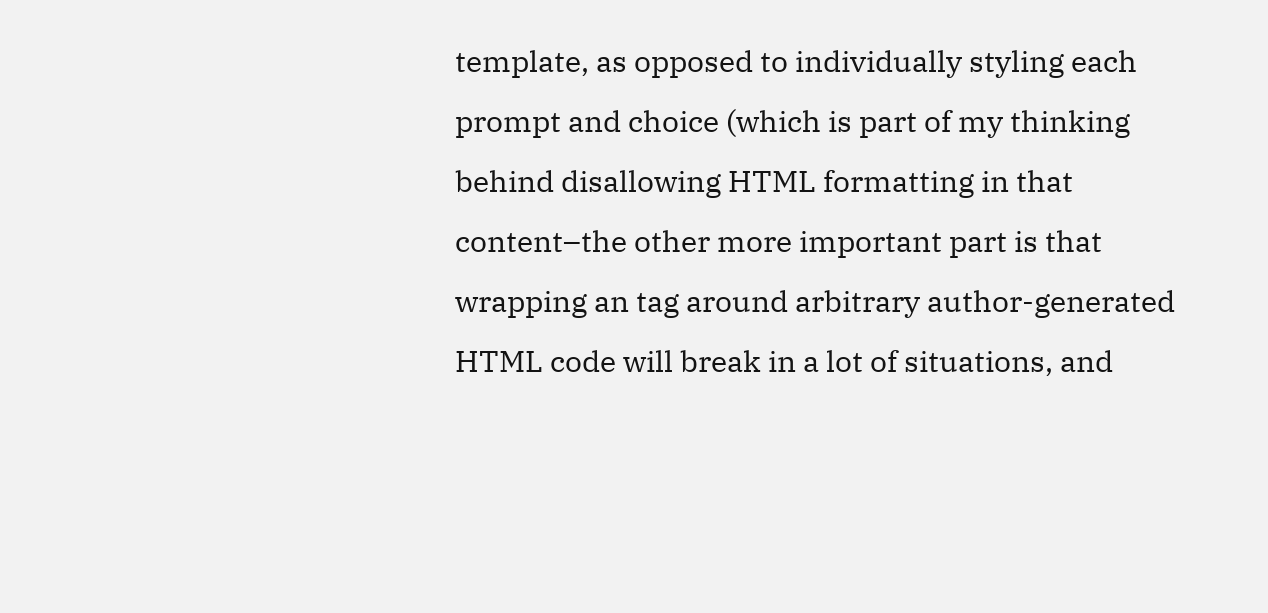template, as opposed to individually styling each prompt and choice (which is part of my thinking behind disallowing HTML formatting in that content–the other more important part is that wrapping an tag around arbitrary author-generated HTML code will break in a lot of situations, and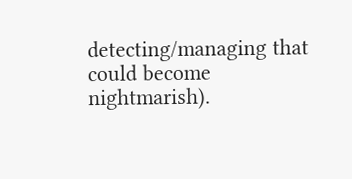detecting/managing that could become nightmarish).